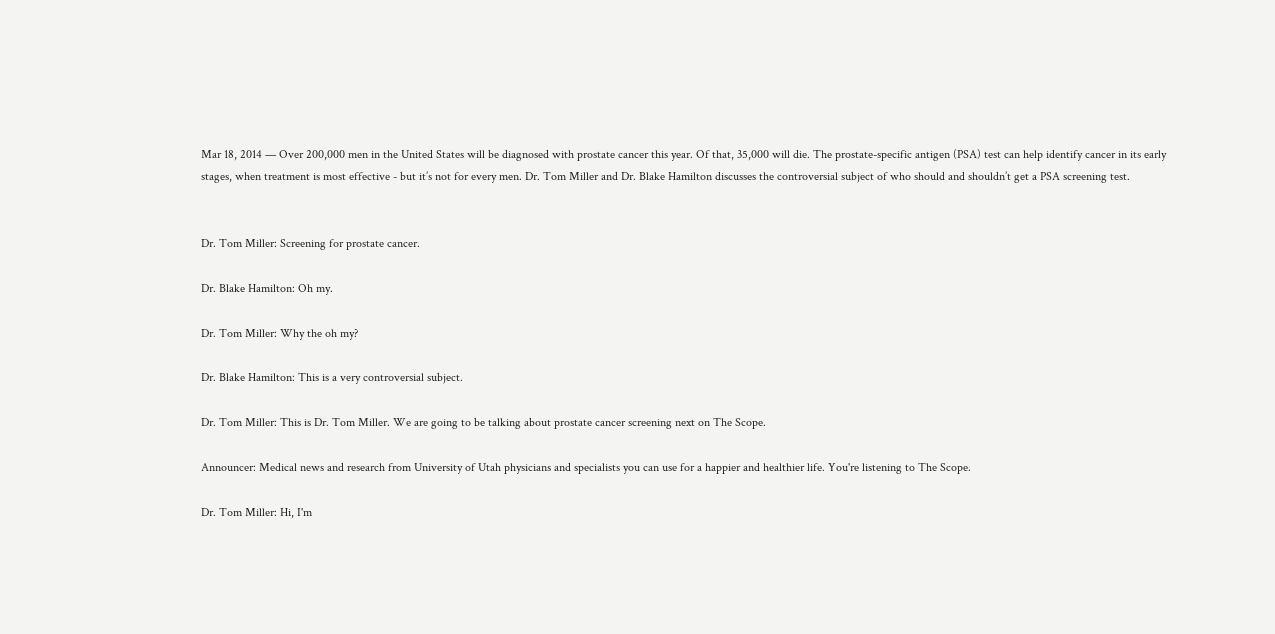Mar 18, 2014 — Over 200,000 men in the United States will be diagnosed with prostate cancer this year. Of that, 35,000 will die. The prostate-specific antigen (PSA) test can help identify cancer in its early stages, when treatment is most effective - but it’s not for every men. Dr. Tom Miller and Dr. Blake Hamilton discusses the controversial subject of who should and shouldn’t get a PSA screening test.


Dr. Tom Miller: Screening for prostate cancer.

Dr. Blake Hamilton: Oh my.

Dr. Tom Miller: Why the oh my?

Dr. Blake Hamilton: This is a very controversial subject.

Dr. Tom Miller: This is Dr. Tom Miller. We are going to be talking about prostate cancer screening next on The Scope.

Announcer: Medical news and research from University of Utah physicians and specialists you can use for a happier and healthier life. You're listening to The Scope.

Dr. Tom Miller: Hi, I'm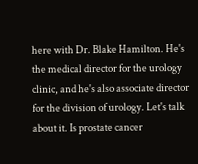here with Dr. Blake Hamilton. He's the medical director for the urology clinic, and he's also associate director for the division of urology. Let's talk about it. Is prostate cancer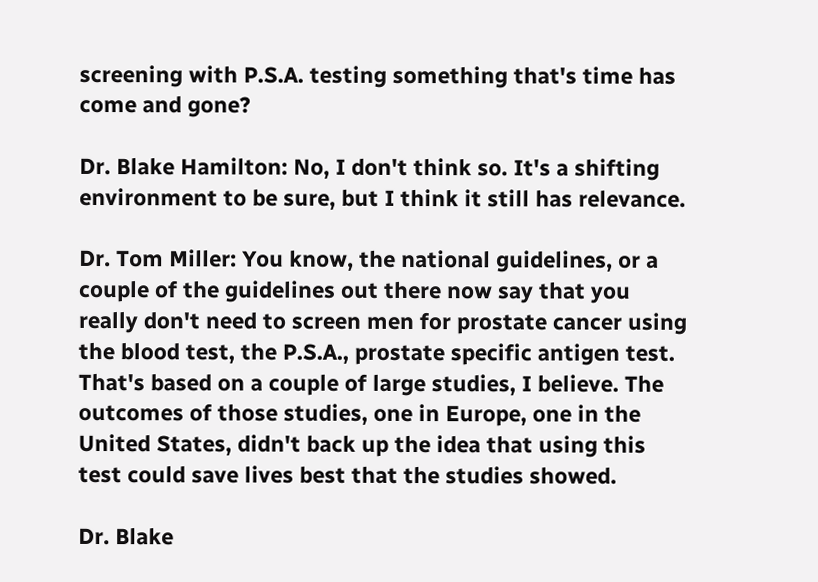screening with P.S.A. testing something that's time has come and gone?

Dr. Blake Hamilton: No, I don't think so. It's a shifting environment to be sure, but I think it still has relevance.

Dr. Tom Miller: You know, the national guidelines, or a couple of the guidelines out there now say that you really don't need to screen men for prostate cancer using the blood test, the P.S.A., prostate specific antigen test. That's based on a couple of large studies, I believe. The outcomes of those studies, one in Europe, one in the United States, didn't back up the idea that using this test could save lives best that the studies showed.

Dr. Blake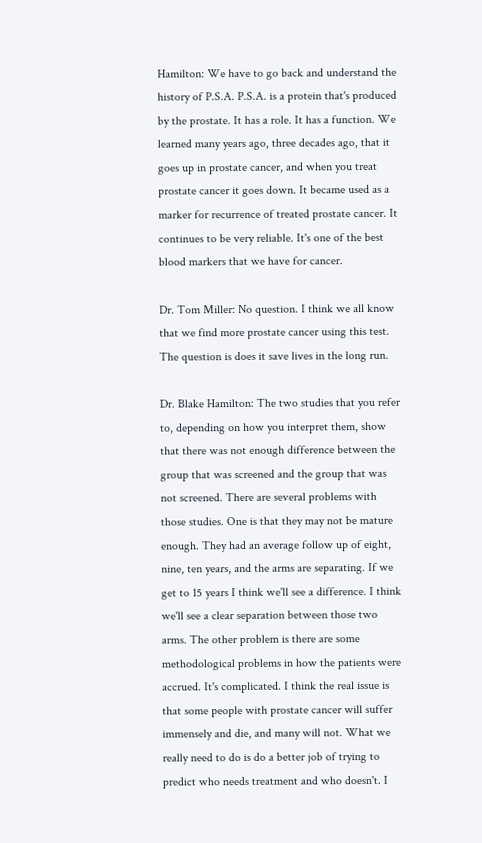Hamilton: We have to go back and understand the history of P.S.A. P.S.A. is a protein that's produced by the prostate. It has a role. It has a function. We learned many years ago, three decades ago, that it goes up in prostate cancer, and when you treat prostate cancer it goes down. It became used as a marker for recurrence of treated prostate cancer. It continues to be very reliable. It's one of the best blood markers that we have for cancer.

Dr. Tom Miller: No question. I think we all know that we find more prostate cancer using this test. The question is does it save lives in the long run.

Dr. Blake Hamilton: The two studies that you refer to, depending on how you interpret them, show that there was not enough difference between the group that was screened and the group that was not screened. There are several problems with those studies. One is that they may not be mature enough. They had an average follow up of eight, nine, ten years, and the arms are separating. If we get to 15 years I think we'll see a difference. I think we'll see a clear separation between those two arms. The other problem is there are some methodological problems in how the patients were accrued. It's complicated. I think the real issue is that some people with prostate cancer will suffer immensely and die, and many will not. What we really need to do is do a better job of trying to predict who needs treatment and who doesn't. I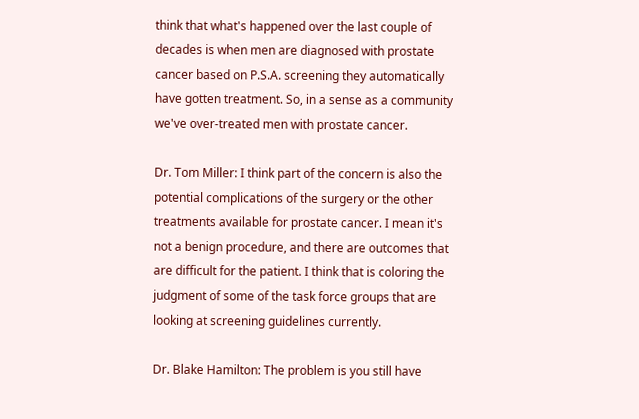think that what's happened over the last couple of decades is when men are diagnosed with prostate cancer based on P.S.A. screening they automatically have gotten treatment. So, in a sense as a community we've over-treated men with prostate cancer.

Dr. Tom Miller: I think part of the concern is also the potential complications of the surgery or the other treatments available for prostate cancer. I mean it's not a benign procedure, and there are outcomes that are difficult for the patient. I think that is coloring the judgment of some of the task force groups that are looking at screening guidelines currently.

Dr. Blake Hamilton: The problem is you still have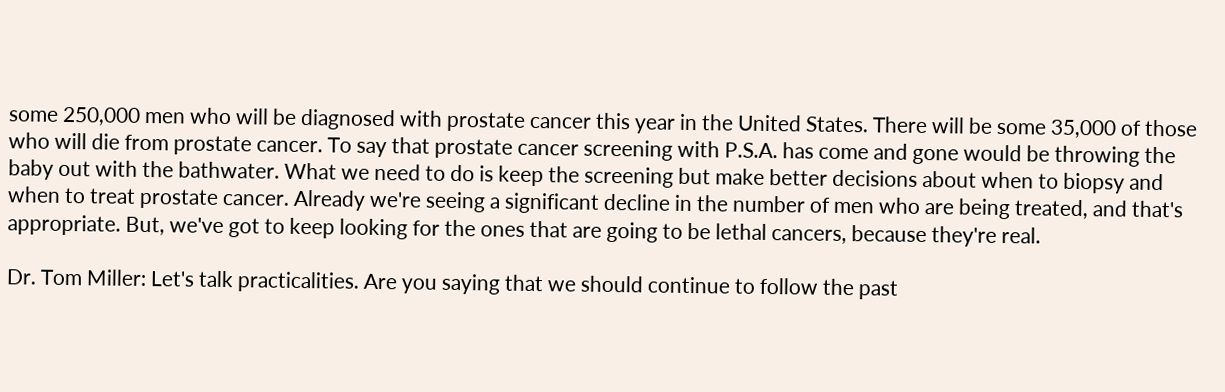some 250,000 men who will be diagnosed with prostate cancer this year in the United States. There will be some 35,000 of those who will die from prostate cancer. To say that prostate cancer screening with P.S.A. has come and gone would be throwing the baby out with the bathwater. What we need to do is keep the screening but make better decisions about when to biopsy and when to treat prostate cancer. Already we're seeing a significant decline in the number of men who are being treated, and that's appropriate. But, we've got to keep looking for the ones that are going to be lethal cancers, because they're real.

Dr. Tom Miller: Let's talk practicalities. Are you saying that we should continue to follow the past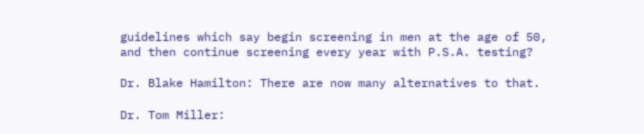guidelines which say begin screening in men at the age of 50, and then continue screening every year with P.S.A. testing?

Dr. Blake Hamilton: There are now many alternatives to that.

Dr. Tom Miller: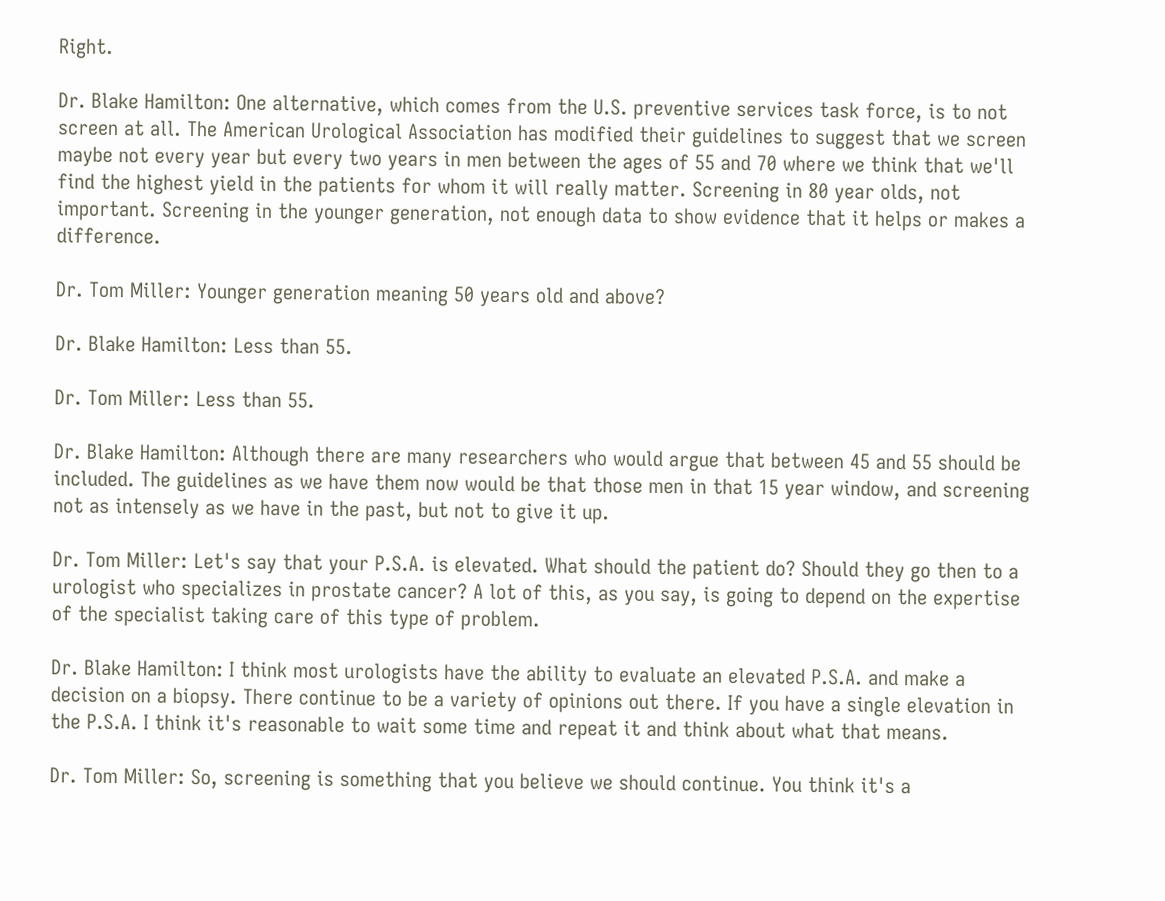Right.

Dr. Blake Hamilton: One alternative, which comes from the U.S. preventive services task force, is to not screen at all. The American Urological Association has modified their guidelines to suggest that we screen maybe not every year but every two years in men between the ages of 55 and 70 where we think that we'll find the highest yield in the patients for whom it will really matter. Screening in 80 year olds, not important. Screening in the younger generation, not enough data to show evidence that it helps or makes a difference.

Dr. Tom Miller: Younger generation meaning 50 years old and above?

Dr. Blake Hamilton: Less than 55.

Dr. Tom Miller: Less than 55.

Dr. Blake Hamilton: Although there are many researchers who would argue that between 45 and 55 should be included. The guidelines as we have them now would be that those men in that 15 year window, and screening not as intensely as we have in the past, but not to give it up.

Dr. Tom Miller: Let's say that your P.S.A. is elevated. What should the patient do? Should they go then to a urologist who specializes in prostate cancer? A lot of this, as you say, is going to depend on the expertise of the specialist taking care of this type of problem.

Dr. Blake Hamilton: I think most urologists have the ability to evaluate an elevated P.S.A. and make a decision on a biopsy. There continue to be a variety of opinions out there. If you have a single elevation in the P.S.A. I think it's reasonable to wait some time and repeat it and think about what that means.

Dr. Tom Miller: So, screening is something that you believe we should continue. You think it's a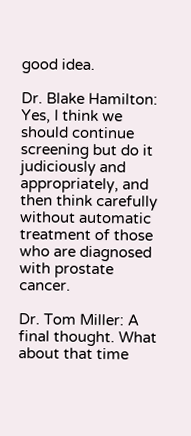good idea.

Dr. Blake Hamilton: Yes, I think we should continue screening but do it judiciously and appropriately, and then think carefully without automatic treatment of those who are diagnosed with prostate cancer.

Dr. Tom Miller: A final thought. What about that time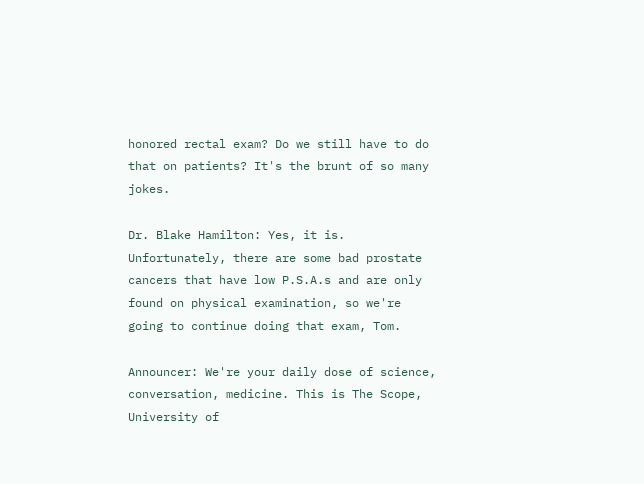honored rectal exam? Do we still have to do that on patients? It's the brunt of so many jokes.

Dr. Blake Hamilton: Yes, it is. Unfortunately, there are some bad prostate cancers that have low P.S.A.s and are only found on physical examination, so we're going to continue doing that exam, Tom.

Announcer: We're your daily dose of science, conversation, medicine. This is The Scope, University of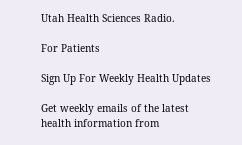Utah Health Sciences Radio.

For Patients

Sign Up For Weekly Health Updates

Get weekly emails of the latest health information from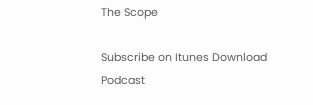The Scope

Subscribe on Itunes Download Podcast